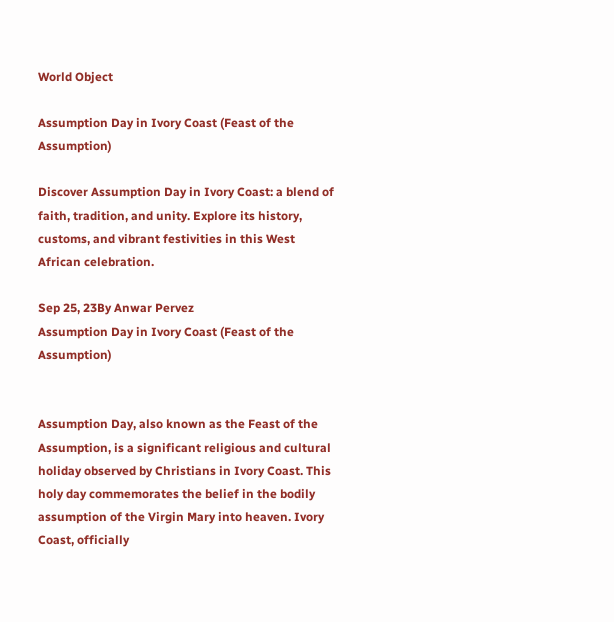World Object

Assumption Day in Ivory Coast (Feast of the Assumption)

Discover Assumption Day in Ivory Coast: a blend of faith, tradition, and unity. Explore its history, customs, and vibrant festivities in this West African celebration.

Sep 25, 23By Anwar Pervez
Assumption Day in Ivory Coast (Feast of the Assumption)


Assumption Day, also known as the Feast of the Assumption, is a significant religious and cultural holiday observed by Christians in Ivory Coast. This holy day commemorates the belief in the bodily assumption of the Virgin Mary into heaven. Ivory Coast, officially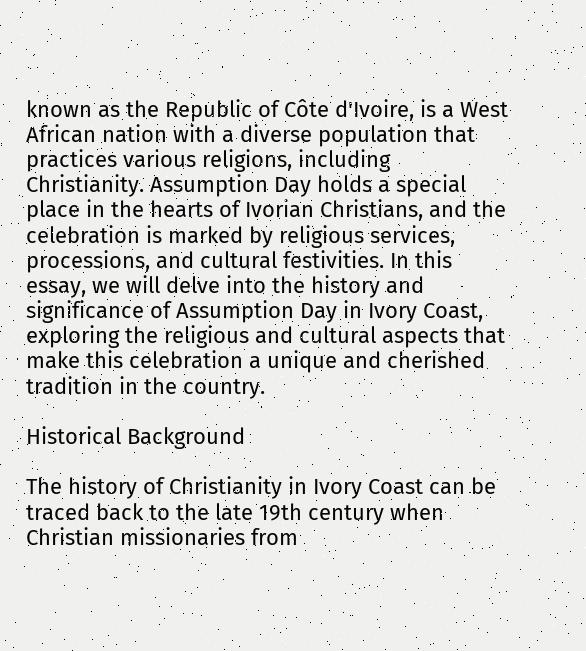known as the Republic of Côte d'Ivoire, is a West African nation with a diverse population that practices various religions, including Christianity. Assumption Day holds a special place in the hearts of Ivorian Christians, and the celebration is marked by religious services, processions, and cultural festivities. In this essay, we will delve into the history and significance of Assumption Day in Ivory Coast, exploring the religious and cultural aspects that make this celebration a unique and cherished tradition in the country.

Historical Background

The history of Christianity in Ivory Coast can be traced back to the late 19th century when Christian missionaries from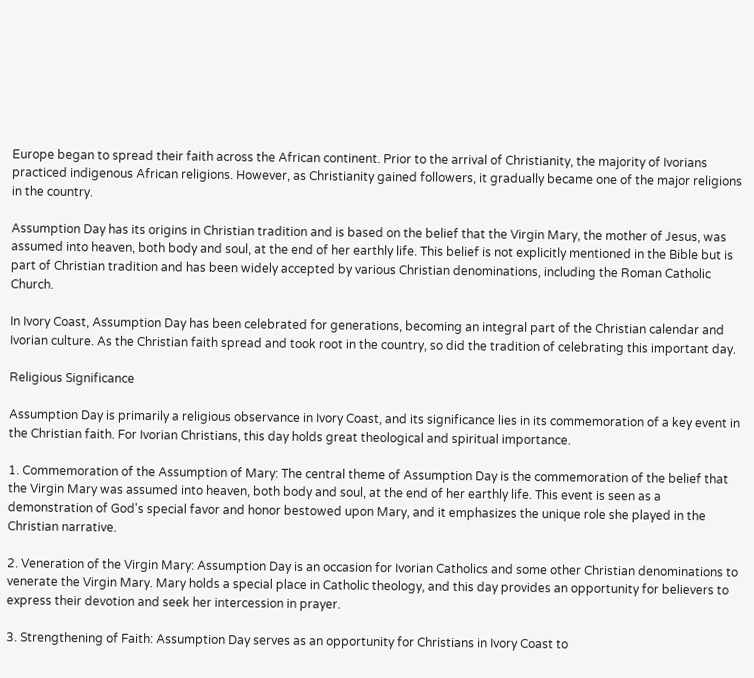Europe began to spread their faith across the African continent. Prior to the arrival of Christianity, the majority of Ivorians practiced indigenous African religions. However, as Christianity gained followers, it gradually became one of the major religions in the country.

Assumption Day has its origins in Christian tradition and is based on the belief that the Virgin Mary, the mother of Jesus, was assumed into heaven, both body and soul, at the end of her earthly life. This belief is not explicitly mentioned in the Bible but is part of Christian tradition and has been widely accepted by various Christian denominations, including the Roman Catholic Church.

In Ivory Coast, Assumption Day has been celebrated for generations, becoming an integral part of the Christian calendar and Ivorian culture. As the Christian faith spread and took root in the country, so did the tradition of celebrating this important day.

Religious Significance

Assumption Day is primarily a religious observance in Ivory Coast, and its significance lies in its commemoration of a key event in the Christian faith. For Ivorian Christians, this day holds great theological and spiritual importance.

1. Commemoration of the Assumption of Mary: The central theme of Assumption Day is the commemoration of the belief that the Virgin Mary was assumed into heaven, both body and soul, at the end of her earthly life. This event is seen as a demonstration of God's special favor and honor bestowed upon Mary, and it emphasizes the unique role she played in the Christian narrative.

2. Veneration of the Virgin Mary: Assumption Day is an occasion for Ivorian Catholics and some other Christian denominations to venerate the Virgin Mary. Mary holds a special place in Catholic theology, and this day provides an opportunity for believers to express their devotion and seek her intercession in prayer.

3. Strengthening of Faith: Assumption Day serves as an opportunity for Christians in Ivory Coast to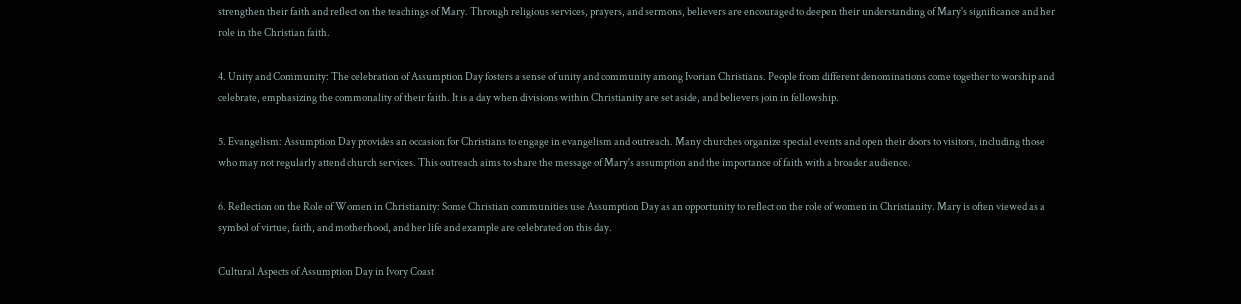strengthen their faith and reflect on the teachings of Mary. Through religious services, prayers, and sermons, believers are encouraged to deepen their understanding of Mary's significance and her role in the Christian faith.

4. Unity and Community: The celebration of Assumption Day fosters a sense of unity and community among Ivorian Christians. People from different denominations come together to worship and celebrate, emphasizing the commonality of their faith. It is a day when divisions within Christianity are set aside, and believers join in fellowship.

5. Evangelism: Assumption Day provides an occasion for Christians to engage in evangelism and outreach. Many churches organize special events and open their doors to visitors, including those who may not regularly attend church services. This outreach aims to share the message of Mary's assumption and the importance of faith with a broader audience.

6. Reflection on the Role of Women in Christianity: Some Christian communities use Assumption Day as an opportunity to reflect on the role of women in Christianity. Mary is often viewed as a symbol of virtue, faith, and motherhood, and her life and example are celebrated on this day.

Cultural Aspects of Assumption Day in Ivory Coast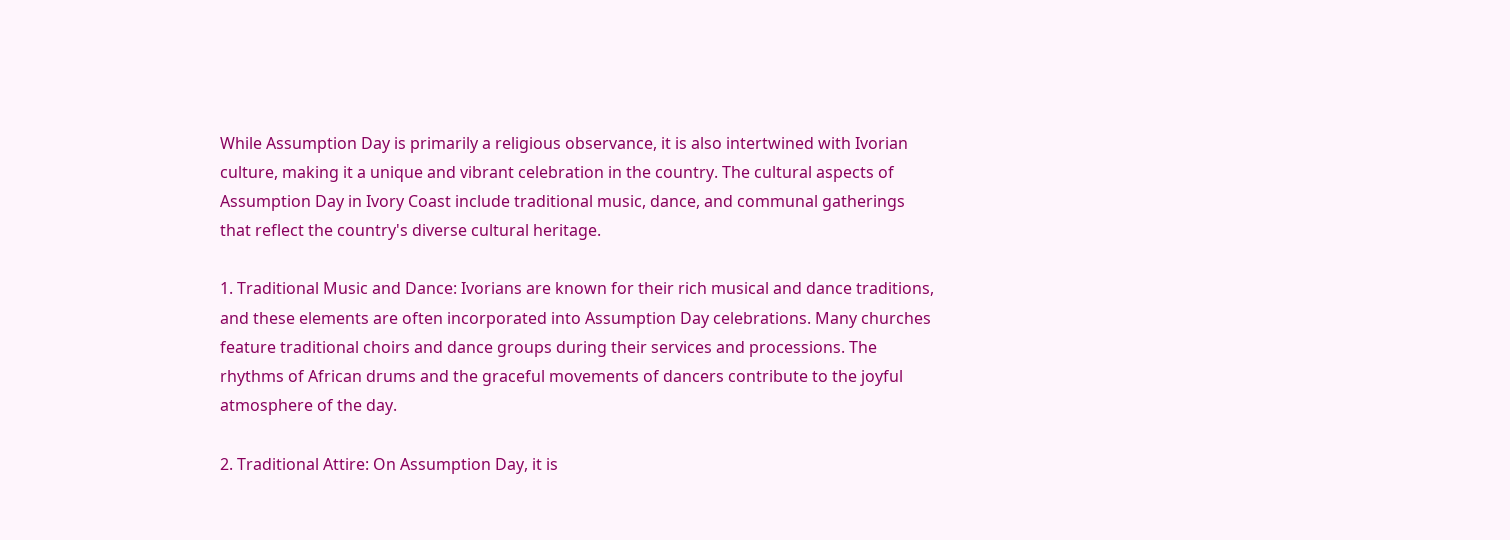While Assumption Day is primarily a religious observance, it is also intertwined with Ivorian culture, making it a unique and vibrant celebration in the country. The cultural aspects of Assumption Day in Ivory Coast include traditional music, dance, and communal gatherings that reflect the country's diverse cultural heritage.

1. Traditional Music and Dance: Ivorians are known for their rich musical and dance traditions, and these elements are often incorporated into Assumption Day celebrations. Many churches feature traditional choirs and dance groups during their services and processions. The rhythms of African drums and the graceful movements of dancers contribute to the joyful atmosphere of the day.

2. Traditional Attire: On Assumption Day, it is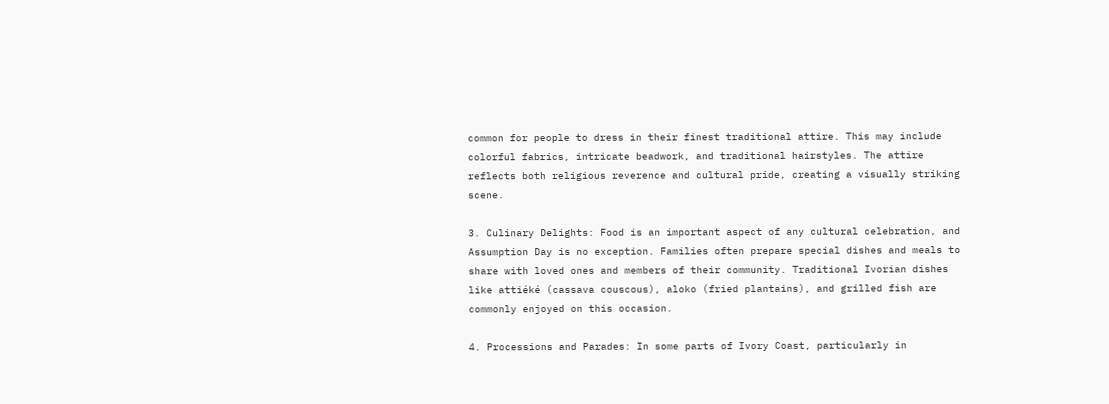common for people to dress in their finest traditional attire. This may include colorful fabrics, intricate beadwork, and traditional hairstyles. The attire reflects both religious reverence and cultural pride, creating a visually striking scene.

3. Culinary Delights: Food is an important aspect of any cultural celebration, and Assumption Day is no exception. Families often prepare special dishes and meals to share with loved ones and members of their community. Traditional Ivorian dishes like attiéké (cassava couscous), aloko (fried plantains), and grilled fish are commonly enjoyed on this occasion.

4. Processions and Parades: In some parts of Ivory Coast, particularly in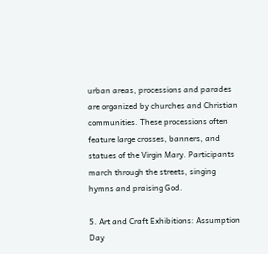urban areas, processions and parades are organized by churches and Christian communities. These processions often feature large crosses, banners, and statues of the Virgin Mary. Participants march through the streets, singing hymns and praising God.

5. Art and Craft Exhibitions: Assumption Day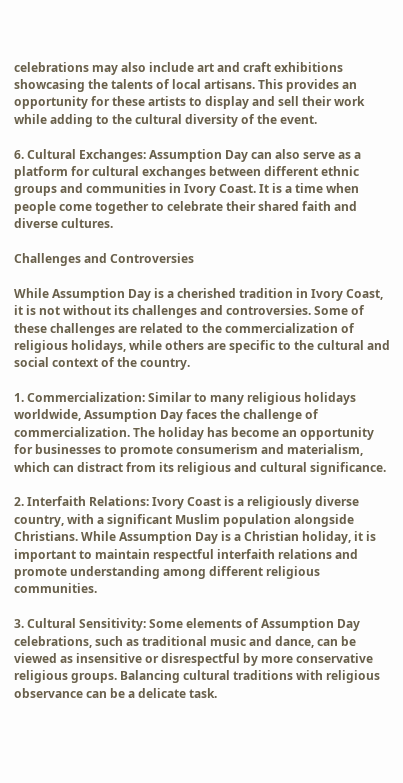celebrations may also include art and craft exhibitions showcasing the talents of local artisans. This provides an opportunity for these artists to display and sell their work while adding to the cultural diversity of the event.

6. Cultural Exchanges: Assumption Day can also serve as a platform for cultural exchanges between different ethnic groups and communities in Ivory Coast. It is a time when people come together to celebrate their shared faith and diverse cultures.

Challenges and Controversies

While Assumption Day is a cherished tradition in Ivory Coast, it is not without its challenges and controversies. Some of these challenges are related to the commercialization of religious holidays, while others are specific to the cultural and social context of the country.

1. Commercialization: Similar to many religious holidays worldwide, Assumption Day faces the challenge of commercialization. The holiday has become an opportunity for businesses to promote consumerism and materialism, which can distract from its religious and cultural significance.

2. Interfaith Relations: Ivory Coast is a religiously diverse country, with a significant Muslim population alongside Christians. While Assumption Day is a Christian holiday, it is important to maintain respectful interfaith relations and promote understanding among different religious communities.

3. Cultural Sensitivity: Some elements of Assumption Day celebrations, such as traditional music and dance, can be viewed as insensitive or disrespectful by more conservative religious groups. Balancing cultural traditions with religious observance can be a delicate task.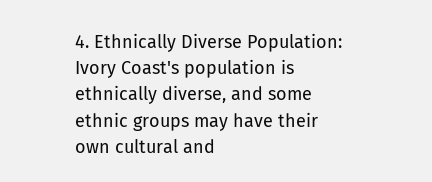4. Ethnically Diverse Population: Ivory Coast's population is ethnically diverse, and some ethnic groups may have their own cultural and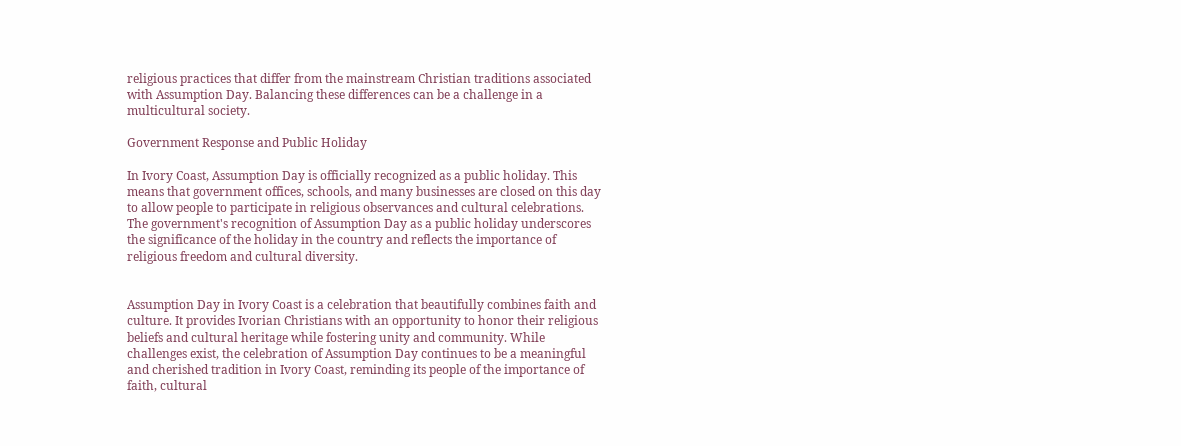religious practices that differ from the mainstream Christian traditions associated with Assumption Day. Balancing these differences can be a challenge in a multicultural society.

Government Response and Public Holiday

In Ivory Coast, Assumption Day is officially recognized as a public holiday. This means that government offices, schools, and many businesses are closed on this day to allow people to participate in religious observances and cultural celebrations. The government's recognition of Assumption Day as a public holiday underscores the significance of the holiday in the country and reflects the importance of religious freedom and cultural diversity.


Assumption Day in Ivory Coast is a celebration that beautifully combines faith and culture. It provides Ivorian Christians with an opportunity to honor their religious beliefs and cultural heritage while fostering unity and community. While challenges exist, the celebration of Assumption Day continues to be a meaningful and cherished tradition in Ivory Coast, reminding its people of the importance of faith, cultural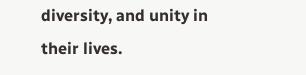diversity, and unity in their lives.